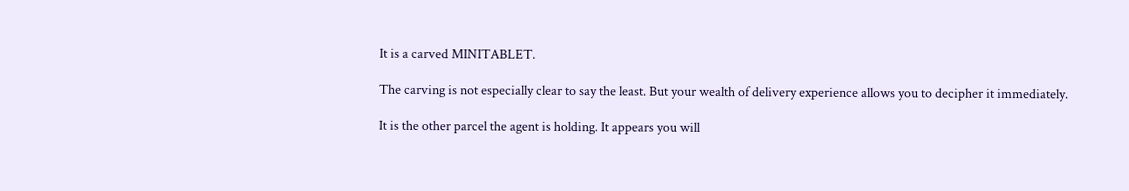It is a carved MINITABLET.

The carving is not especially clear to say the least. But your wealth of delivery experience allows you to decipher it immediately.

It is the other parcel the agent is holding. It appears you will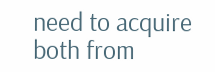need to acquire both from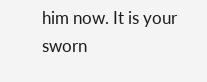him now. It is your sworn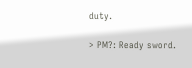duty.

> PM?: Ready sword.